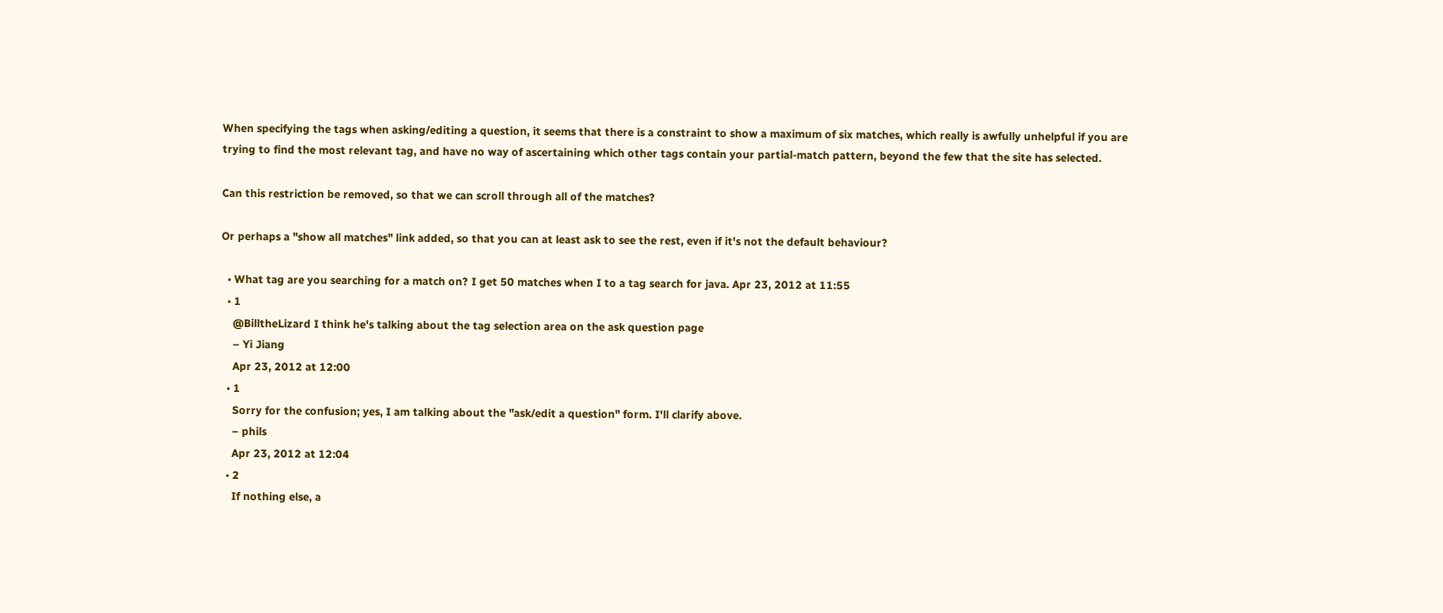When specifying the tags when asking/editing a question, it seems that there is a constraint to show a maximum of six matches, which really is awfully unhelpful if you are trying to find the most relevant tag, and have no way of ascertaining which other tags contain your partial-match pattern, beyond the few that the site has selected.

Can this restriction be removed, so that we can scroll through all of the matches?

Or perhaps a "show all matches" link added, so that you can at least ask to see the rest, even if it's not the default behaviour?

  • What tag are you searching for a match on? I get 50 matches when I to a tag search for java. Apr 23, 2012 at 11:55
  • 1
    @BilltheLizard I think he's talking about the tag selection area on the ask question page
    – Yi Jiang
    Apr 23, 2012 at 12:00
  • 1
    Sorry for the confusion; yes, I am talking about the "ask/edit a question" form. I'll clarify above.
    – phils
    Apr 23, 2012 at 12:04
  • 2
    If nothing else, a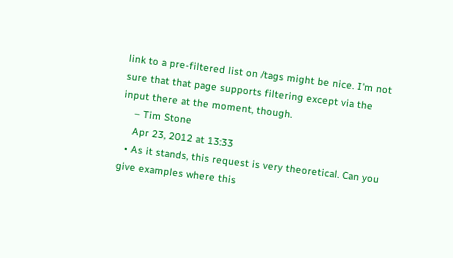link to a pre-filtered list on /tags might be nice. I'm not sure that that page supports filtering except via the input there at the moment, though.
    – Tim Stone
    Apr 23, 2012 at 13:33
  • As it stands, this request is very theoretical. Can you give examples where this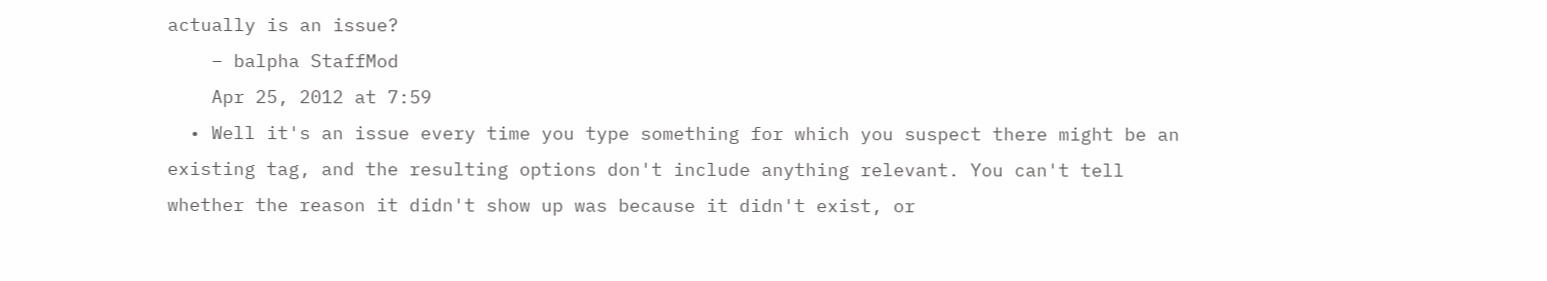actually is an issue?
    – balpha StaffMod
    Apr 25, 2012 at 7:59
  • Well it's an issue every time you type something for which you suspect there might be an existing tag, and the resulting options don't include anything relevant. You can't tell whether the reason it didn't show up was because it didn't exist, or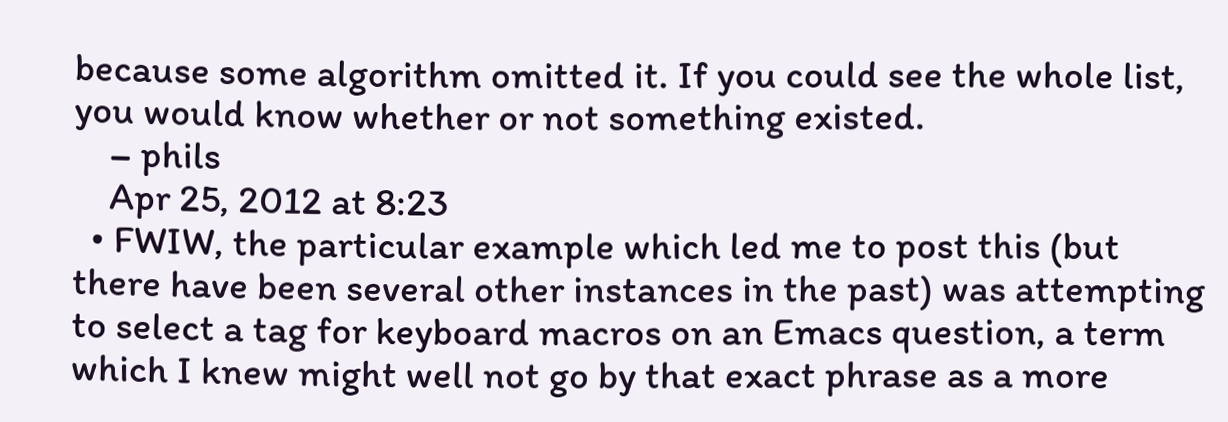because some algorithm omitted it. If you could see the whole list, you would know whether or not something existed.
    – phils
    Apr 25, 2012 at 8:23
  • FWIW, the particular example which led me to post this (but there have been several other instances in the past) was attempting to select a tag for keyboard macros on an Emacs question, a term which I knew might well not go by that exact phrase as a more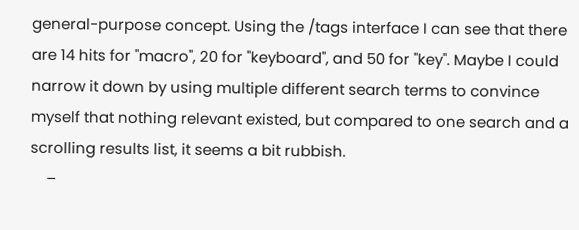general-purpose concept. Using the /tags interface I can see that there are 14 hits for "macro", 20 for "keyboard", and 50 for "key". Maybe I could narrow it down by using multiple different search terms to convince myself that nothing relevant existed, but compared to one search and a scrolling results list, it seems a bit rubbish.
    –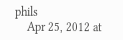phils
    Apr 25, 2012 at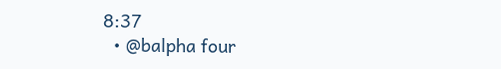8:37
  • @balpha four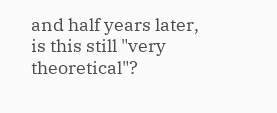and half years later, is this still "very theoretical"?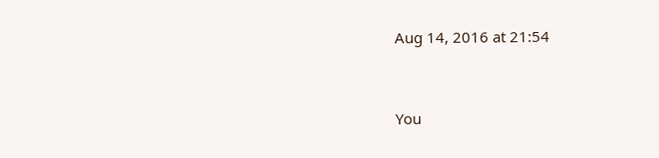Aug 14, 2016 at 21:54


You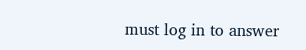must log in to answer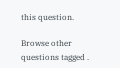this question.

Browse other questions tagged .